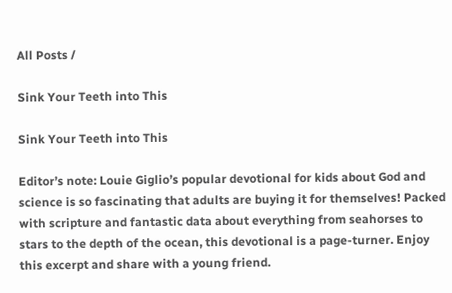All Posts /

Sink Your Teeth into This

Sink Your Teeth into This

Editor’s note: Louie Giglio’s popular devotional for kids about God and science is so fascinating that adults are buying it for themselves! Packed with scripture and fantastic data about everything from seahorses to stars to the depth of the ocean, this devotional is a page-turner. Enjoy this excerpt and share with a young friend.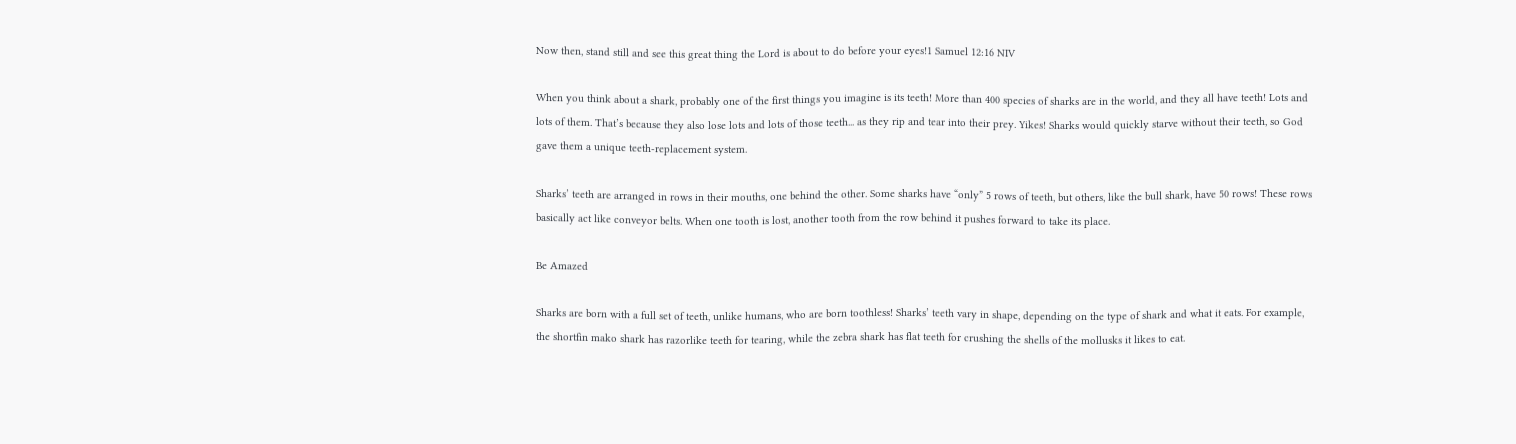Now then, stand still and see this great thing the Lord is about to do before your eyes!1 Samuel 12:16 NIV

When you think about a shark, probably one of the first things you imagine is its teeth! More than 400 species of sharks are in the world, and they all have teeth! Lots and lots of them. That’s because they also lose lots and lots of those teeth... as they rip and tear into their prey. Yikes! Sharks would quickly starve without their teeth, so God gave them a unique teeth-replacement system.

Sharks’ teeth are arranged in rows in their mouths, one behind the other. Some sharks have “only” 5 rows of teeth, but others, like the bull shark, have 50 rows! These rows basically act like conveyor belts. When one tooth is lost, another tooth from the row behind it pushes forward to take its place.

Be Amazed

Sharks are born with a full set of teeth, unlike humans, who are born toothless! Sharks’ teeth vary in shape, depending on the type of shark and what it eats. For example, the shortfin mako shark has razorlike teeth for tearing, while the zebra shark has flat teeth for crushing the shells of the mollusks it likes to eat.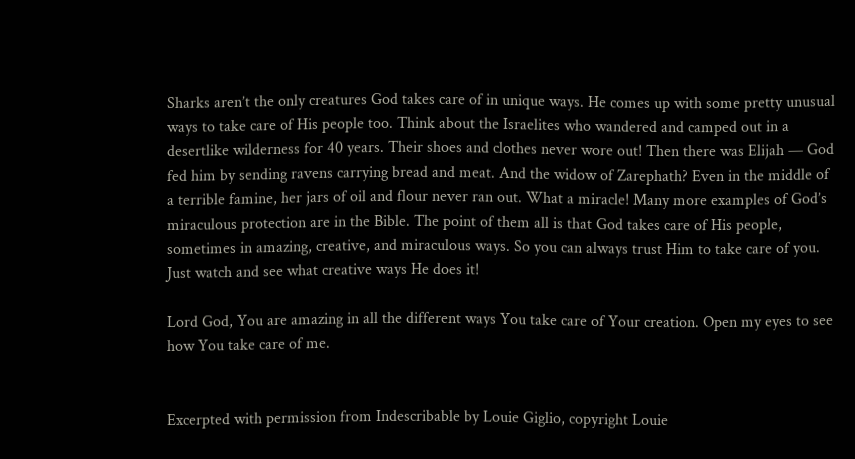Sharks aren’t the only creatures God takes care of in unique ways. He comes up with some pretty unusual ways to take care of His people too. Think about the Israelites who wandered and camped out in a desertlike wilderness for 40 years. Their shoes and clothes never wore out! Then there was Elijah — God fed him by sending ravens carrying bread and meat. And the widow of Zarephath? Even in the middle of a terrible famine, her jars of oil and flour never ran out. What a miracle! Many more examples of God’s miraculous protection are in the Bible. The point of them all is that God takes care of His people, sometimes in amazing, creative, and miraculous ways. So you can always trust Him to take care of you. Just watch and see what creative ways He does it!

Lord God, You are amazing in all the different ways You take care of Your creation. Open my eyes to see how You take care of me.


Excerpted with permission from Indescribable by Louie Giglio, copyright Louie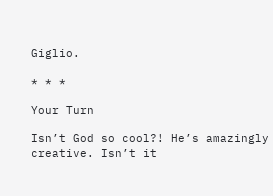Giglio.

* * *

Your Turn

Isn’t God so cool?! He’s amazingly creative. Isn’t it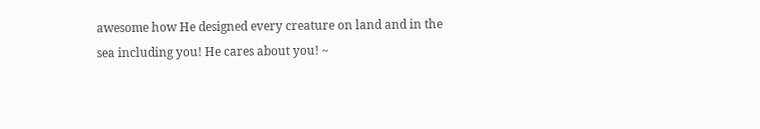awesome how He designed every creature on land and in the sea including you! He cares about you! ~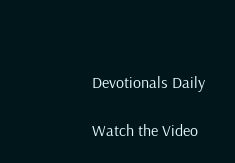Devotionals Daily

Watch the Video